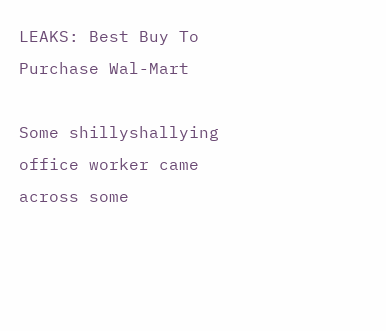LEAKS: Best Buy To Purchase Wal-Mart

Some shillyshallying office worker came across some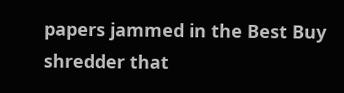papers jammed in the Best Buy shredder that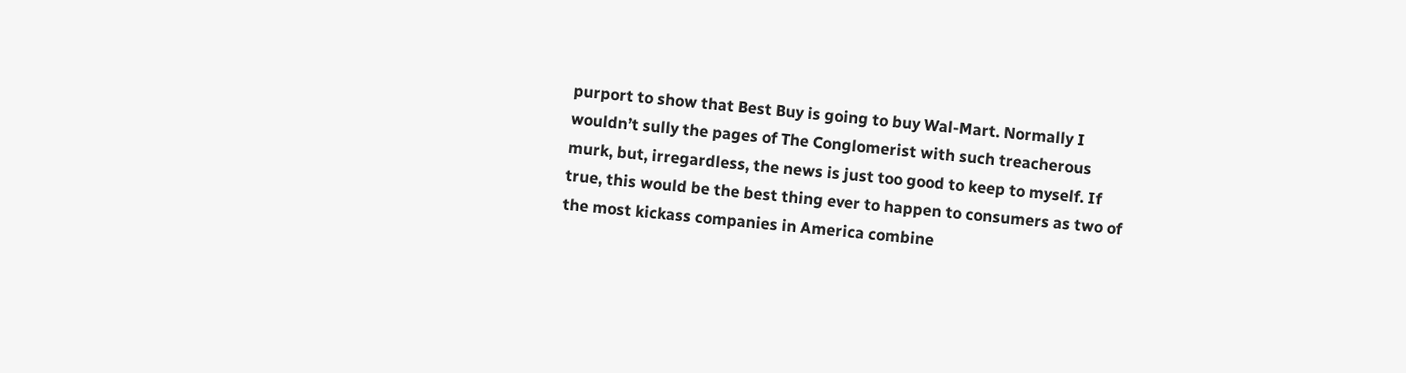purport to show that Best Buy is going to buy Wal-Mart. Normally I wouldn’t sully the pages of The Conglomerist with such treacherous murk, but, irregardless, the news is just too good to keep to myself. If true, this would be the best thing ever to happen to consumers as two of the most kickass companies in America combine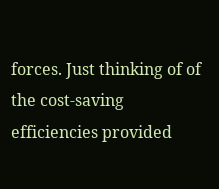forces. Just thinking of of the cost-saving efficiencies provided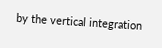by the vertical integration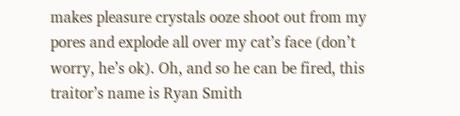makes pleasure crystals ooze shoot out from my pores and explode all over my cat’s face (don’t worry, he’s ok). Oh, and so he can be fired, this traitor’s name is Ryan Smith